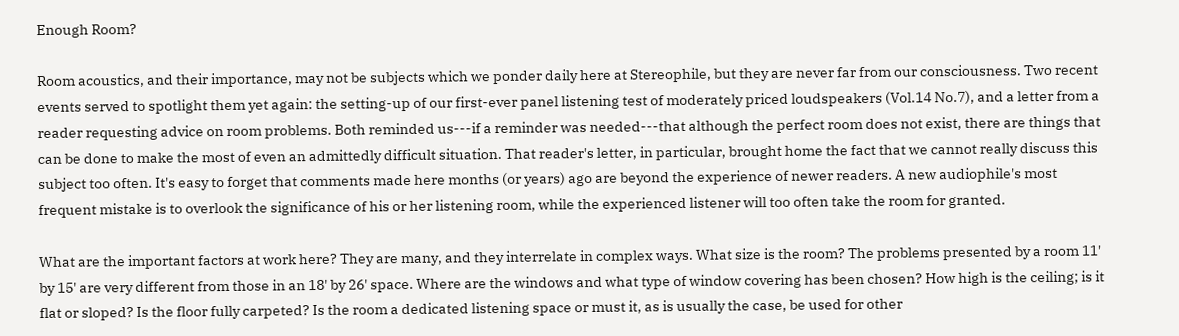Enough Room?

Room acoustics, and their importance, may not be subjects which we ponder daily here at Stereophile, but they are never far from our consciousness. Two recent events served to spotlight them yet again: the setting-up of our first-ever panel listening test of moderately priced loudspeakers (Vol.14 No.7), and a letter from a reader requesting advice on room problems. Both reminded us---if a reminder was needed---that although the perfect room does not exist, there are things that can be done to make the most of even an admittedly difficult situation. That reader's letter, in particular, brought home the fact that we cannot really discuss this subject too often. It's easy to forget that comments made here months (or years) ago are beyond the experience of newer readers. A new audiophile's most frequent mistake is to overlook the significance of his or her listening room, while the experienced listener will too often take the room for granted.

What are the important factors at work here? They are many, and they interrelate in complex ways. What size is the room? The problems presented by a room 11' by 15' are very different from those in an 18' by 26' space. Where are the windows and what type of window covering has been chosen? How high is the ceiling; is it flat or sloped? Is the floor fully carpeted? Is the room a dedicated listening space or must it, as is usually the case, be used for other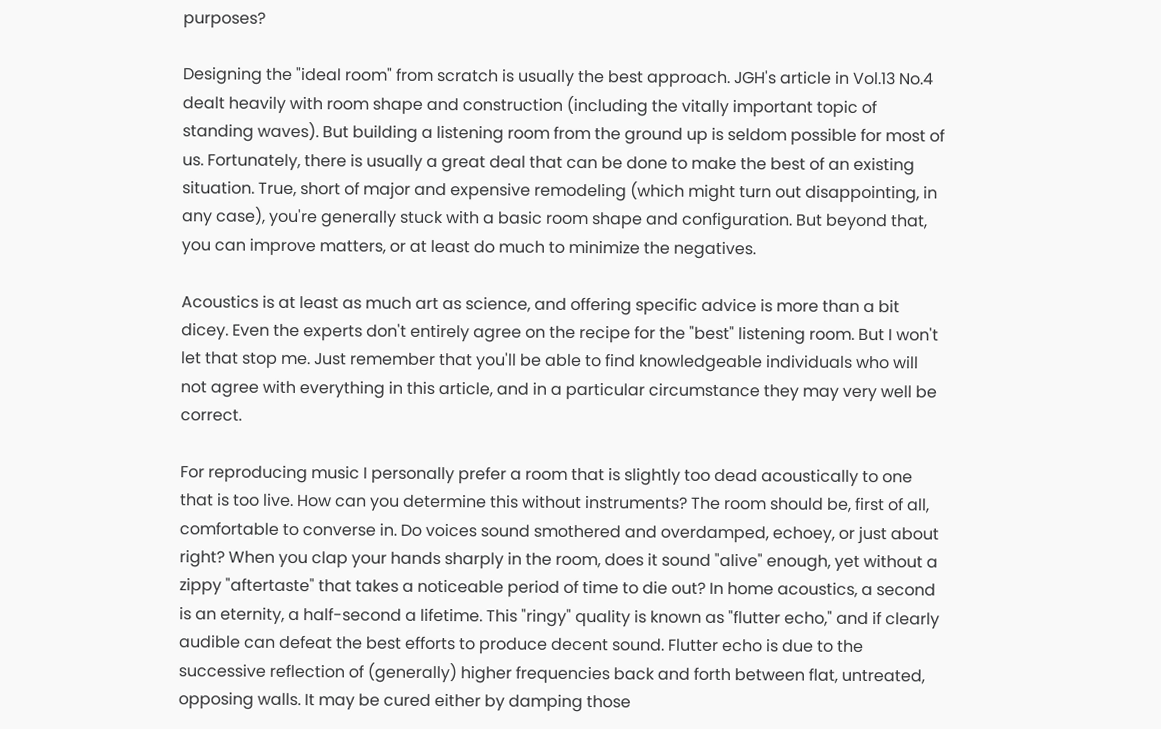purposes?

Designing the "ideal room" from scratch is usually the best approach. JGH's article in Vol.13 No.4 dealt heavily with room shape and construction (including the vitally important topic of standing waves). But building a listening room from the ground up is seldom possible for most of us. Fortunately, there is usually a great deal that can be done to make the best of an existing situation. True, short of major and expensive remodeling (which might turn out disappointing, in any case), you're generally stuck with a basic room shape and configuration. But beyond that, you can improve matters, or at least do much to minimize the negatives.

Acoustics is at least as much art as science, and offering specific advice is more than a bit dicey. Even the experts don't entirely agree on the recipe for the "best" listening room. But I won't let that stop me. Just remember that you'll be able to find knowledgeable individuals who will not agree with everything in this article, and in a particular circumstance they may very well be correct.

For reproducing music I personally prefer a room that is slightly too dead acoustically to one that is too live. How can you determine this without instruments? The room should be, first of all, comfortable to converse in. Do voices sound smothered and overdamped, echoey, or just about right? When you clap your hands sharply in the room, does it sound "alive" enough, yet without a zippy "aftertaste" that takes a noticeable period of time to die out? In home acoustics, a second is an eternity, a half-second a lifetime. This "ringy" quality is known as "flutter echo," and if clearly audible can defeat the best efforts to produce decent sound. Flutter echo is due to the successive reflection of (generally) higher frequencies back and forth between flat, untreated, opposing walls. It may be cured either by damping those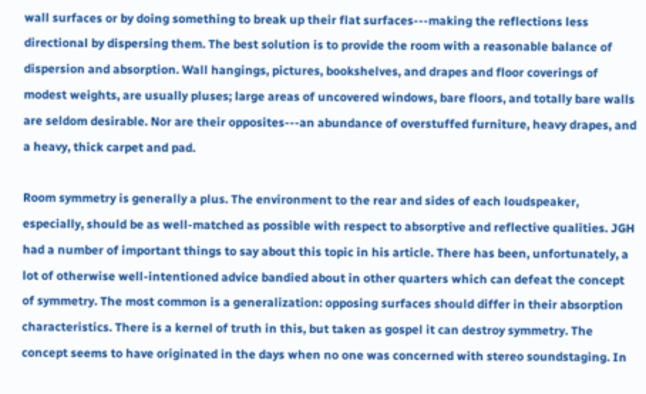wall surfaces or by doing something to break up their flat surfaces---making the reflections less directional by dispersing them. The best solution is to provide the room with a reasonable balance of dispersion and absorption. Wall hangings, pictures, bookshelves, and drapes and floor coverings of modest weights, are usually pluses; large areas of uncovered windows, bare floors, and totally bare walls are seldom desirable. Nor are their opposites---an abundance of overstuffed furniture, heavy drapes, and a heavy, thick carpet and pad.

Room symmetry is generally a plus. The environment to the rear and sides of each loudspeaker, especially, should be as well-matched as possible with respect to absorptive and reflective qualities. JGH had a number of important things to say about this topic in his article. There has been, unfortunately, a lot of otherwise well-intentioned advice bandied about in other quarters which can defeat the concept of symmetry. The most common is a generalization: opposing surfaces should differ in their absorption characteristics. There is a kernel of truth in this, but taken as gospel it can destroy symmetry. The concept seems to have originated in the days when no one was concerned with stereo soundstaging. In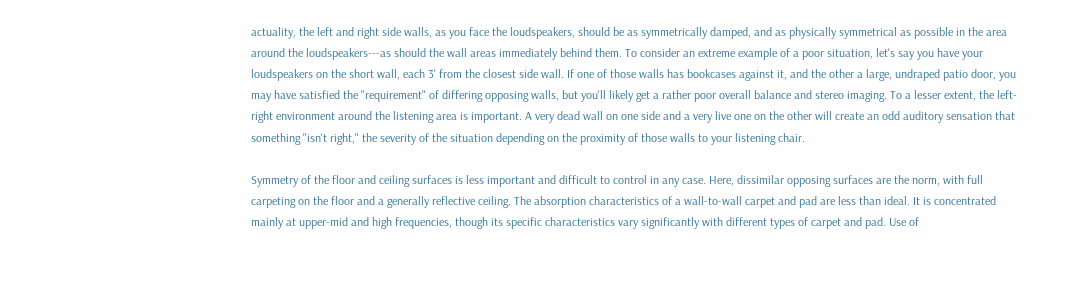actuality, the left and right side walls, as you face the loudspeakers, should be as symmetrically damped, and as physically symmetrical as possible in the area around the loudspeakers---as should the wall areas immediately behind them. To consider an extreme example of a poor situation, let's say you have your loudspeakers on the short wall, each 3' from the closest side wall. If one of those walls has bookcases against it, and the other a large, undraped patio door, you may have satisfied the "requirement" of differing opposing walls, but you'll likely get a rather poor overall balance and stereo imaging. To a lesser extent, the left-right environment around the listening area is important. A very dead wall on one side and a very live one on the other will create an odd auditory sensation that something "isn't right," the severity of the situation depending on the proximity of those walls to your listening chair.

Symmetry of the floor and ceiling surfaces is less important and difficult to control in any case. Here, dissimilar opposing surfaces are the norm, with full carpeting on the floor and a generally reflective ceiling. The absorption characteristics of a wall-to-wall carpet and pad are less than ideal. It is concentrated mainly at upper-mid and high frequencies, though its specific characteristics vary significantly with different types of carpet and pad. Use of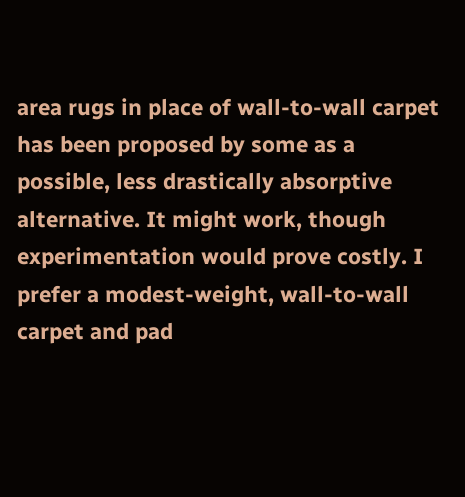area rugs in place of wall-to-wall carpet has been proposed by some as a possible, less drastically absorptive alternative. It might work, though experimentation would prove costly. I prefer a modest-weight, wall-to-wall carpet and pad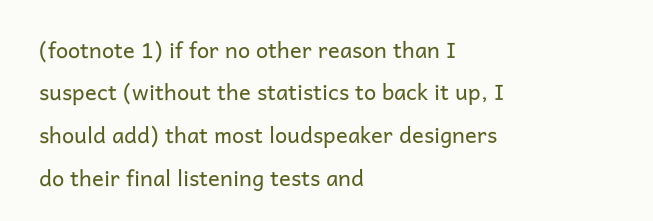(footnote 1) if for no other reason than I suspect (without the statistics to back it up, I should add) that most loudspeaker designers do their final listening tests and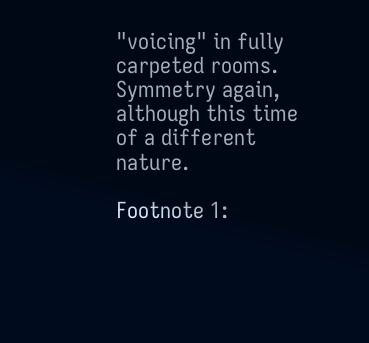"voicing" in fully carpeted rooms. Symmetry again, although this time of a different nature.

Footnote 1: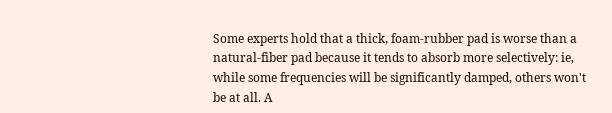Some experts hold that a thick, foam-rubber pad is worse than a natural-fiber pad because it tends to absorb more selectively: ie, while some frequencies will be significantly damped, others won't be at all. A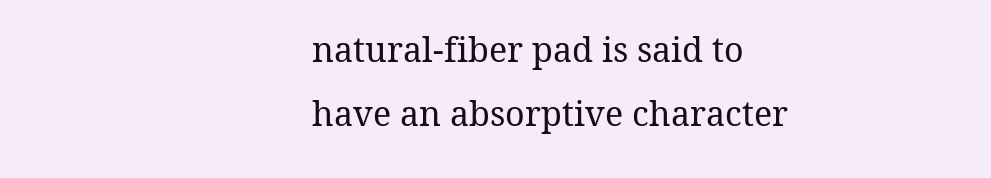natural-fiber pad is said to have an absorptive character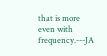that is more even with frequency.---JA